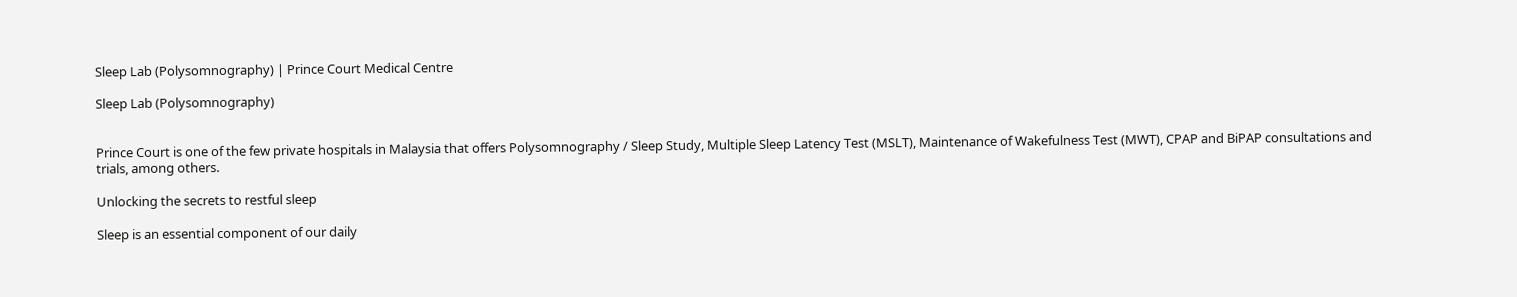Sleep Lab (Polysomnography) | Prince Court Medical Centre

Sleep Lab (Polysomnography)


Prince Court is one of the few private hospitals in Malaysia that offers Polysomnography / Sleep Study, Multiple Sleep Latency Test (MSLT), Maintenance of Wakefulness Test (MWT), CPAP and BiPAP consultations and trials, among others.

Unlocking the secrets to restful sleep

Sleep is an essential component of our daily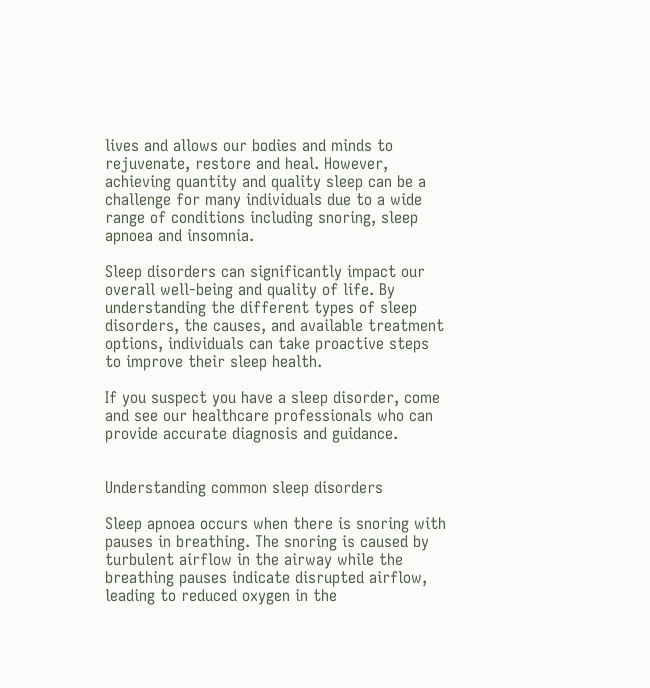lives and allows our bodies and minds to rejuvenate, restore and heal. However, achieving quantity and quality sleep can be a challenge for many individuals due to a wide range of conditions including snoring, sleep apnoea and insomnia.

Sleep disorders can significantly impact our overall well-being and quality of life. By understanding the different types of sleep disorders, the causes, and available treatment options, individuals can take proactive steps to improve their sleep health.

If you suspect you have a sleep disorder, come and see our healthcare professionals who can provide accurate diagnosis and guidance.


Understanding common sleep disorders

Sleep apnoea occurs when there is snoring with pauses in breathing. The snoring is caused by turbulent airflow in the airway while the breathing pauses indicate disrupted airflow, leading to reduced oxygen in the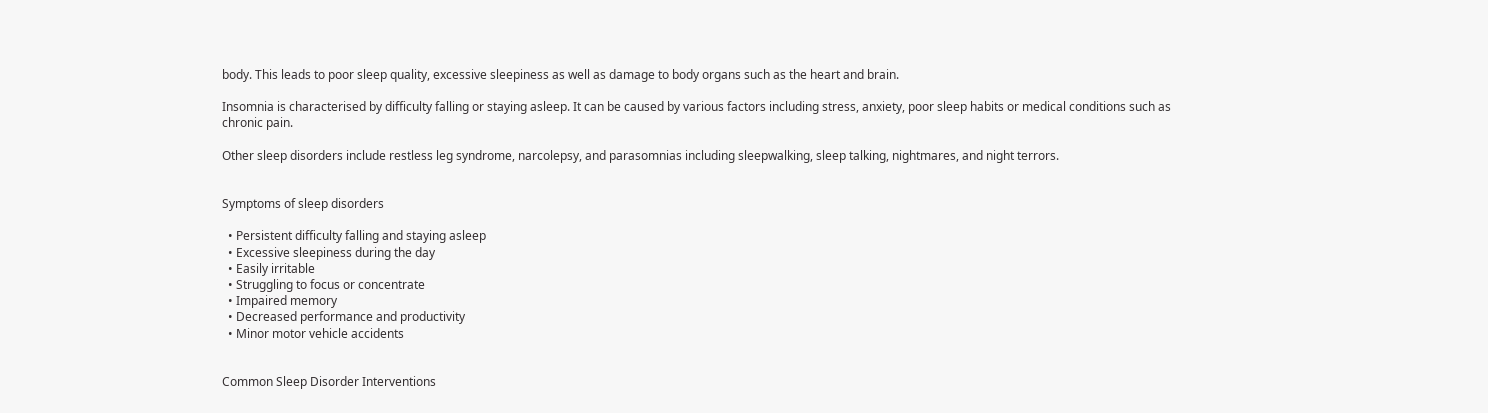body. This leads to poor sleep quality, excessive sleepiness as well as damage to body organs such as the heart and brain.

Insomnia is characterised by difficulty falling or staying asleep. It can be caused by various factors including stress, anxiety, poor sleep habits or medical conditions such as chronic pain.

Other sleep disorders include restless leg syndrome, narcolepsy, and parasomnias including sleepwalking, sleep talking, nightmares, and night terrors.


Symptoms of sleep disorders

  • Persistent difficulty falling and staying asleep
  • Excessive sleepiness during the day
  • Easily irritable
  • Struggling to focus or concentrate
  • Impaired memory
  • Decreased performance and productivity
  • Minor motor vehicle accidents


Common Sleep Disorder Interventions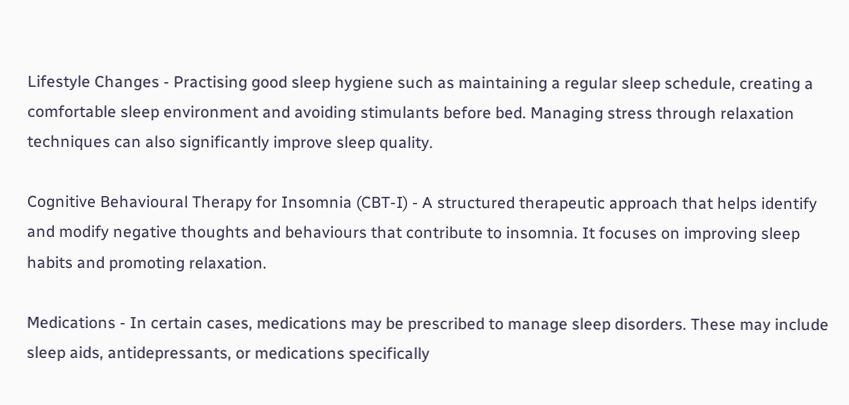Lifestyle Changes - Practising good sleep hygiene such as maintaining a regular sleep schedule, creating a comfortable sleep environment and avoiding stimulants before bed. Managing stress through relaxation techniques can also significantly improve sleep quality.

Cognitive Behavioural Therapy for Insomnia (CBT-I) - A structured therapeutic approach that helps identify and modify negative thoughts and behaviours that contribute to insomnia. It focuses on improving sleep habits and promoting relaxation.

Medications - In certain cases, medications may be prescribed to manage sleep disorders. These may include sleep aids, antidepressants, or medications specifically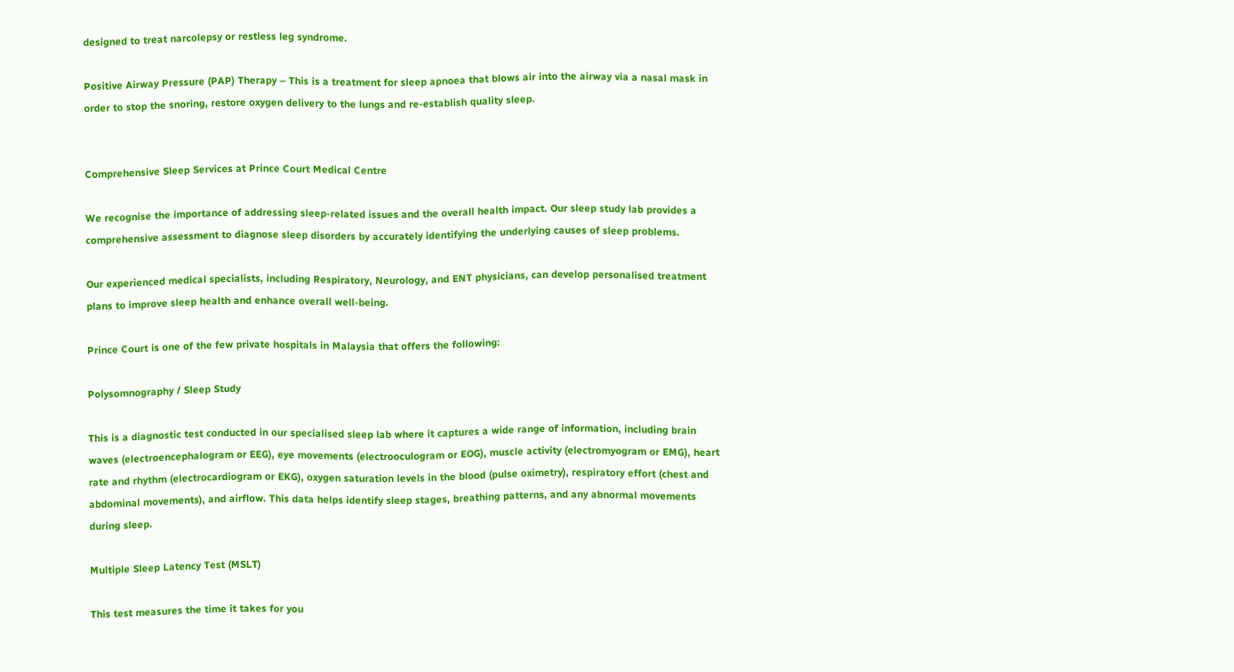designed to treat narcolepsy or restless leg syndrome.

Positive Airway Pressure (PAP) Therapy – This is a treatment for sleep apnoea that blows air into the airway via a nasal mask in order to stop the snoring, restore oxygen delivery to the lungs and re-establish quality sleep.


Comprehensive Sleep Services at Prince Court Medical Centre

We recognise the importance of addressing sleep-related issues and the overall health impact. Our sleep study lab provides a comprehensive assessment to diagnose sleep disorders by accurately identifying the underlying causes of sleep problems.

Our experienced medical specialists, including Respiratory, Neurology, and ENT physicians, can develop personalised treatment plans to improve sleep health and enhance overall well-being.

Prince Court is one of the few private hospitals in Malaysia that offers the following:

Polysomnography / Sleep Study

This is a diagnostic test conducted in our specialised sleep lab where it captures a wide range of information, including brain waves (electroencephalogram or EEG), eye movements (electrooculogram or EOG), muscle activity (electromyogram or EMG), heart rate and rhythm (electrocardiogram or EKG), oxygen saturation levels in the blood (pulse oximetry), respiratory effort (chest and abdominal movements), and airflow. This data helps identify sleep stages, breathing patterns, and any abnormal movements during sleep.

Multiple Sleep Latency Test (MSLT)

This test measures the time it takes for you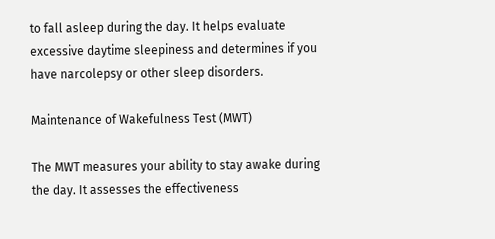to fall asleep during the day. It helps evaluate excessive daytime sleepiness and determines if you have narcolepsy or other sleep disorders.

Maintenance of Wakefulness Test (MWT)

The MWT measures your ability to stay awake during the day. It assesses the effectiveness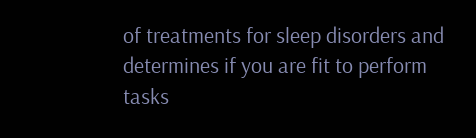of treatments for sleep disorders and determines if you are fit to perform tasks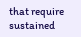that require sustained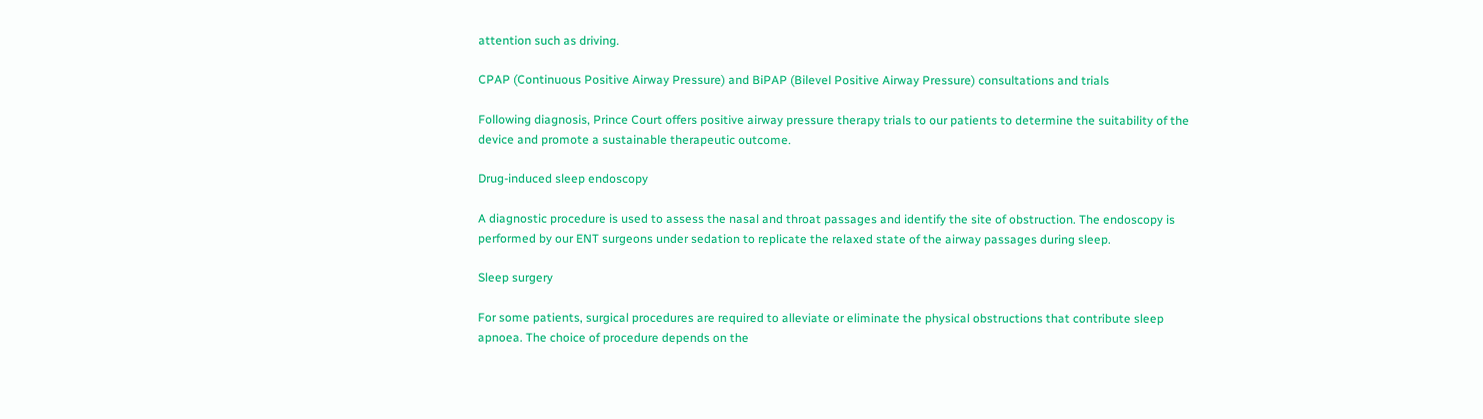attention such as driving.

CPAP (Continuous Positive Airway Pressure) and BiPAP (Bilevel Positive Airway Pressure) consultations and trials

Following diagnosis, Prince Court offers positive airway pressure therapy trials to our patients to determine the suitability of the device and promote a sustainable therapeutic outcome.

Drug-induced sleep endoscopy

A diagnostic procedure is used to assess the nasal and throat passages and identify the site of obstruction. The endoscopy is performed by our ENT surgeons under sedation to replicate the relaxed state of the airway passages during sleep.

Sleep surgery

For some patients, surgical procedures are required to alleviate or eliminate the physical obstructions that contribute sleep apnoea. The choice of procedure depends on the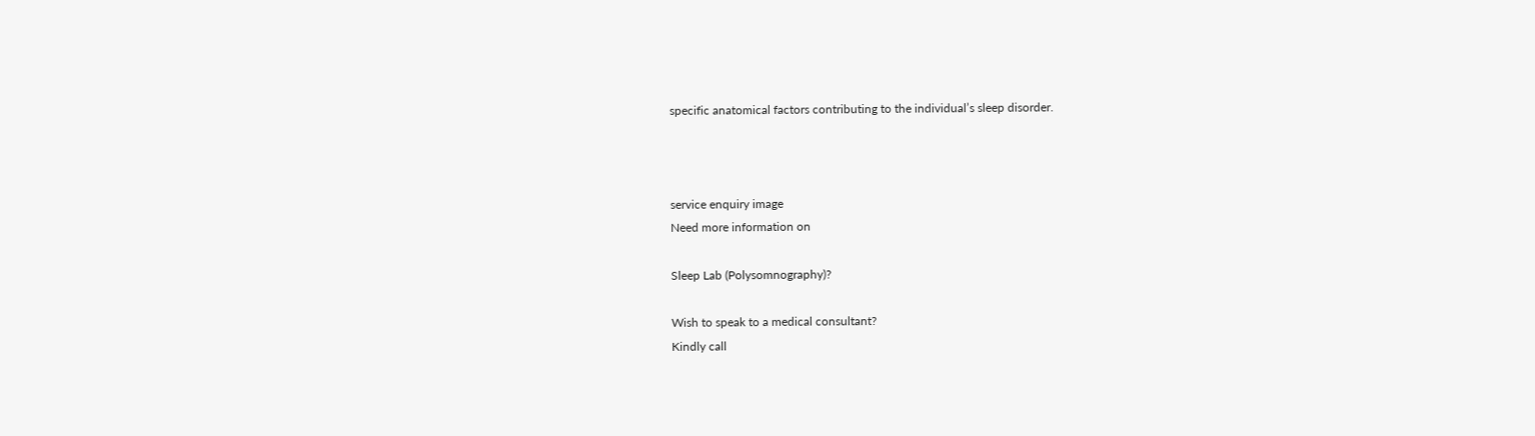specific anatomical factors contributing to the individual’s sleep disorder.



service enquiry image
Need more information on

Sleep Lab (Polysomnography)?

Wish to speak to a medical consultant?
Kindly call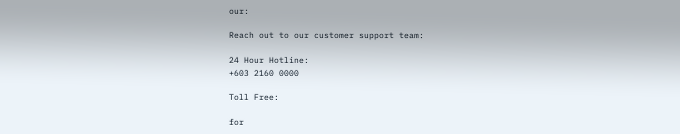our:

Reach out to our customer support team:

24 Hour Hotline:
+603 2160 0000

Toll Free:

for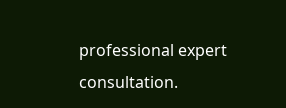professional expert consultation.